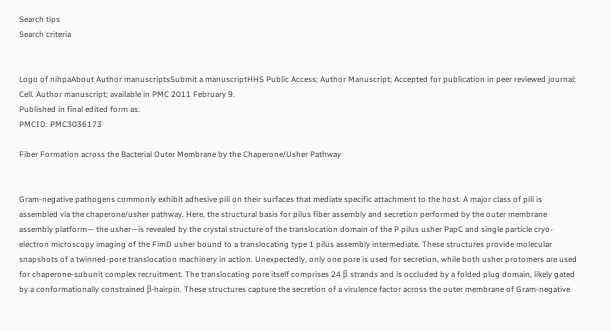Search tips
Search criteria


Logo of nihpaAbout Author manuscriptsSubmit a manuscriptHHS Public Access; Author Manuscript; Accepted for publication in peer reviewed journal;
Cell. Author manuscript; available in PMC 2011 February 9.
Published in final edited form as:
PMCID: PMC3036173

Fiber Formation across the Bacterial Outer Membrane by the Chaperone/Usher Pathway


Gram-negative pathogens commonly exhibit adhesive pili on their surfaces that mediate specific attachment to the host. A major class of pili is assembled via the chaperone/usher pathway. Here, the structural basis for pilus fiber assembly and secretion performed by the outer membrane assembly platform— the usher—is revealed by the crystal structure of the translocation domain of the P pilus usher PapC and single particle cryo-electron microscopy imaging of the FimD usher bound to a translocating type 1 pilus assembly intermediate. These structures provide molecular snapshots of a twinned-pore translocation machinery in action. Unexpectedly, only one pore is used for secretion, while both usher protomers are used for chaperone-subunit complex recruitment. The translocating pore itself comprises 24 β strands and is occluded by a folded plug domain, likely gated by a conformationally constrained β-hairpin. These structures capture the secretion of a virulence factor across the outer membrane of Gram-negative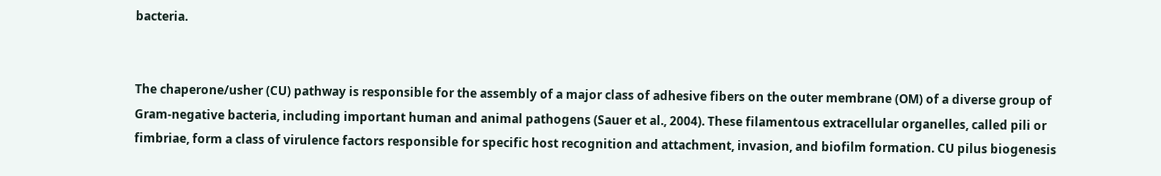bacteria.


The chaperone/usher (CU) pathway is responsible for the assembly of a major class of adhesive fibers on the outer membrane (OM) of a diverse group of Gram-negative bacteria, including important human and animal pathogens (Sauer et al., 2004). These filamentous extracellular organelles, called pili or fimbriae, form a class of virulence factors responsible for specific host recognition and attachment, invasion, and biofilm formation. CU pilus biogenesis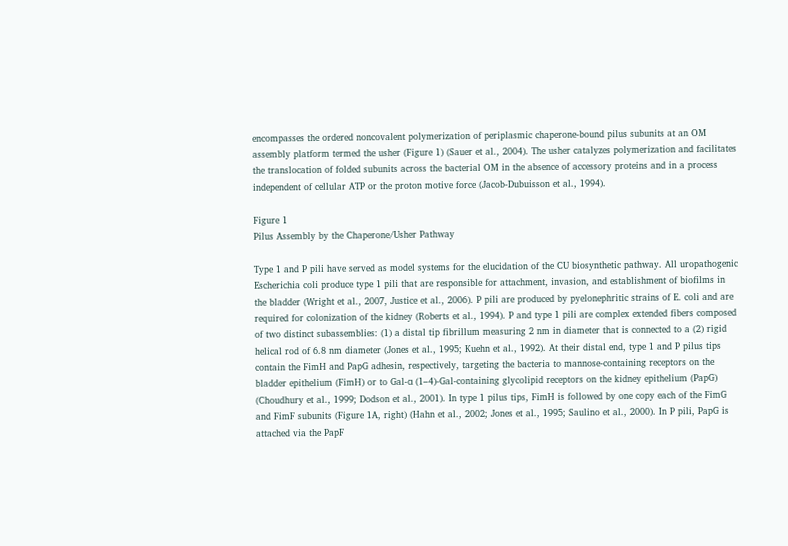encompasses the ordered noncovalent polymerization of periplasmic chaperone-bound pilus subunits at an OM assembly platform termed the usher (Figure 1) (Sauer et al., 2004). The usher catalyzes polymerization and facilitates the translocation of folded subunits across the bacterial OM in the absence of accessory proteins and in a process independent of cellular ATP or the proton motive force (Jacob-Dubuisson et al., 1994).

Figure 1
Pilus Assembly by the Chaperone/Usher Pathway

Type 1 and P pili have served as model systems for the elucidation of the CU biosynthetic pathway. All uropathogenic Escherichia coli produce type 1 pili that are responsible for attachment, invasion, and establishment of biofilms in the bladder (Wright et al., 2007, Justice et al., 2006). P pili are produced by pyelonephritic strains of E. coli and are required for colonization of the kidney (Roberts et al., 1994). P and type 1 pili are complex extended fibers composed of two distinct subassemblies: (1) a distal tip fibrillum measuring 2 nm in diameter that is connected to a (2) rigid helical rod of 6.8 nm diameter (Jones et al., 1995; Kuehn et al., 1992). At their distal end, type 1 and P pilus tips contain the FimH and PapG adhesin, respectively, targeting the bacteria to mannose-containing receptors on the bladder epithelium (FimH) or to Gal-α (1–4)-Gal-containing glycolipid receptors on the kidney epithelium (PapG) (Choudhury et al., 1999; Dodson et al., 2001). In type 1 pilus tips, FimH is followed by one copy each of the FimG and FimF subunits (Figure 1A, right) (Hahn et al., 2002; Jones et al., 1995; Saulino et al., 2000). In P pili, PapG is attached via the PapF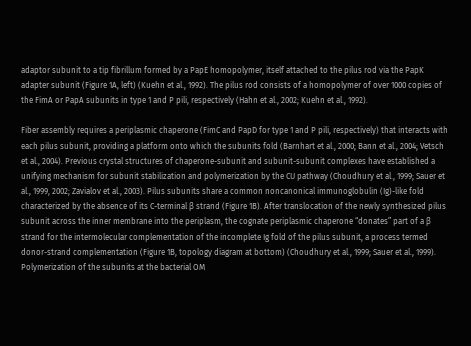adaptor subunit to a tip fibrillum formed by a PapE homopolymer, itself attached to the pilus rod via the PapK adapter subunit (Figure 1A, left) (Kuehn et al., 1992). The pilus rod consists of a homopolymer of over 1000 copies of the FimA or PapA subunits in type 1 and P pili, respectively (Hahn et al., 2002; Kuehn et al., 1992).

Fiber assembly requires a periplasmic chaperone (FimC and PapD for type 1 and P pili, respectively) that interacts with each pilus subunit, providing a platform onto which the subunits fold (Barnhart et al., 2000; Bann et al., 2004; Vetsch et al., 2004). Previous crystal structures of chaperone-subunit and subunit-subunit complexes have established a unifying mechanism for subunit stabilization and polymerization by the CU pathway (Choudhury et al., 1999; Sauer et al., 1999, 2002; Zavialov et al., 2003). Pilus subunits share a common noncanonical immunoglobulin (Ig)-like fold characterized by the absence of its C-terminal β strand (Figure 1B). After translocation of the newly synthesized pilus subunit across the inner membrane into the periplasm, the cognate periplasmic chaperone “donates” part of a β strand for the intermolecular complementation of the incomplete Ig fold of the pilus subunit, a process termed donor-strand complementation (Figure 1B, topology diagram at bottom) (Choudhury et al., 1999; Sauer et al., 1999). Polymerization of the subunits at the bacterial OM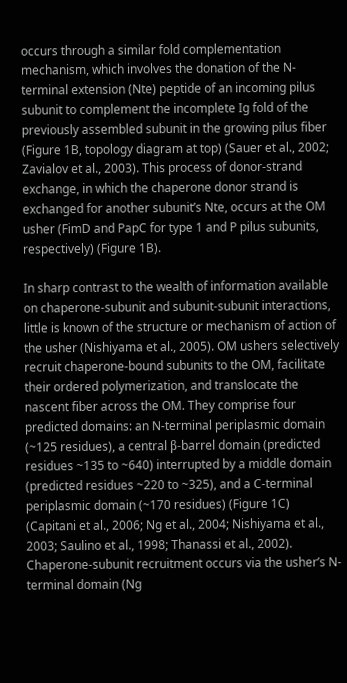occurs through a similar fold complementation mechanism, which involves the donation of the N-terminal extension (Nte) peptide of an incoming pilus subunit to complement the incomplete Ig fold of the previously assembled subunit in the growing pilus fiber (Figure 1B, topology diagram at top) (Sauer et al., 2002; Zavialov et al., 2003). This process of donor-strand exchange, in which the chaperone donor strand is exchanged for another subunit’s Nte, occurs at the OM usher (FimD and PapC for type 1 and P pilus subunits, respectively) (Figure 1B).

In sharp contrast to the wealth of information available on chaperone-subunit and subunit-subunit interactions, little is known of the structure or mechanism of action of the usher (Nishiyama et al., 2005). OM ushers selectively recruit chaperone-bound subunits to the OM, facilitate their ordered polymerization, and translocate the nascent fiber across the OM. They comprise four predicted domains: an N-terminal periplasmic domain (~125 residues), a central β-barrel domain (predicted residues ~135 to ~640) interrupted by a middle domain (predicted residues ~220 to ~325), and a C-terminal periplasmic domain (~170 residues) (Figure 1C) (Capitani et al., 2006; Ng et al., 2004; Nishiyama et al., 2003; Saulino et al., 1998; Thanassi et al., 2002). Chaperone-subunit recruitment occurs via the usher’s N-terminal domain (Ng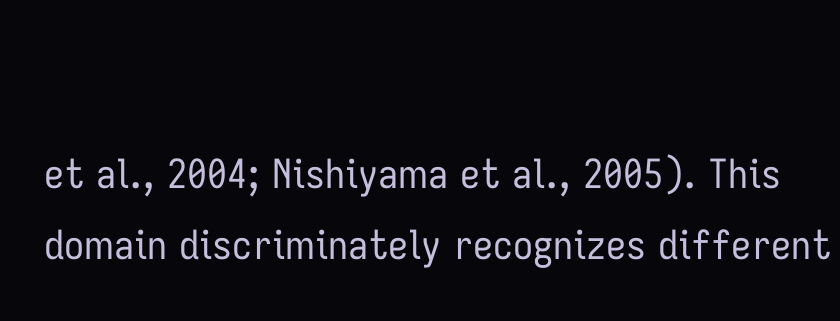et al., 2004; Nishiyama et al., 2005). This domain discriminately recognizes different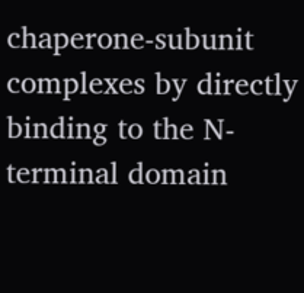chaperone-subunit complexes by directly binding to the N-terminal domain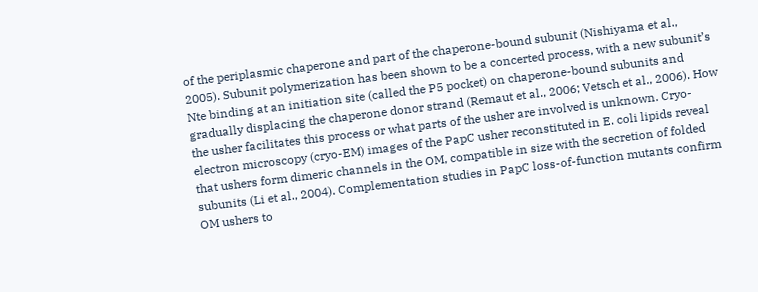of the periplasmic chaperone and part of the chaperone-bound subunit (Nishiyama et al., 2005). Subunit polymerization has been shown to be a concerted process, with a new subunit’s Nte binding at an initiation site (called the P5 pocket) on chaperone-bound subunits and gradually displacing the chaperone donor strand (Remaut et al., 2006; Vetsch et al., 2006). How the usher facilitates this process or what parts of the usher are involved is unknown. Cryo-electron microscopy (cryo-EM) images of the PapC usher reconstituted in E. coli lipids reveal that ushers form dimeric channels in the OM, compatible in size with the secretion of folded subunits (Li et al., 2004). Complementation studies in PapC loss-of-function mutants confirm OM ushers to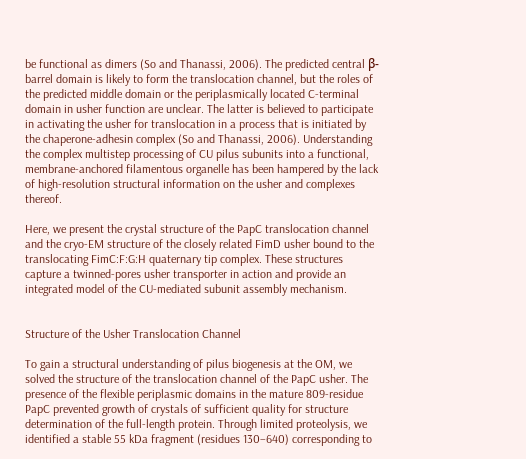be functional as dimers (So and Thanassi, 2006). The predicted central β-barrel domain is likely to form the translocation channel, but the roles of the predicted middle domain or the periplasmically located C-terminal domain in usher function are unclear. The latter is believed to participate in activating the usher for translocation in a process that is initiated by the chaperone-adhesin complex (So and Thanassi, 2006). Understanding the complex multistep processing of CU pilus subunits into a functional, membrane-anchored filamentous organelle has been hampered by the lack of high-resolution structural information on the usher and complexes thereof.

Here, we present the crystal structure of the PapC translocation channel and the cryo-EM structure of the closely related FimD usher bound to the translocating FimC:F:G:H quaternary tip complex. These structures capture a twinned-pores usher transporter in action and provide an integrated model of the CU-mediated subunit assembly mechanism.


Structure of the Usher Translocation Channel

To gain a structural understanding of pilus biogenesis at the OM, we solved the structure of the translocation channel of the PapC usher. The presence of the flexible periplasmic domains in the mature 809-residue PapC prevented growth of crystals of sufficient quality for structure determination of the full-length protein. Through limited proteolysis, we identified a stable 55 kDa fragment (residues 130–640) corresponding to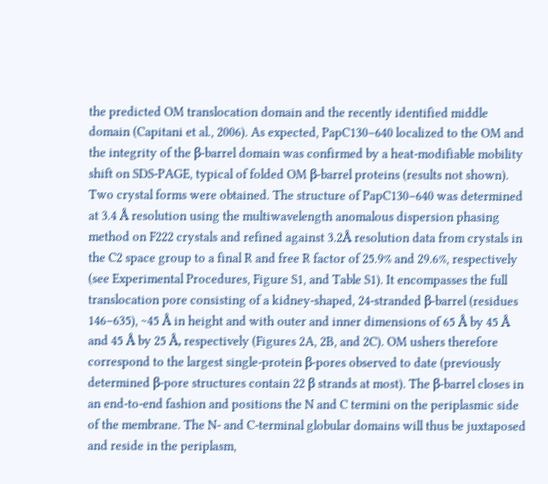the predicted OM translocation domain and the recently identified middle domain (Capitani et al., 2006). As expected, PapC130–640 localized to the OM and the integrity of the β-barrel domain was confirmed by a heat-modifiable mobility shift on SDS-PAGE, typical of folded OM β-barrel proteins (results not shown). Two crystal forms were obtained. The structure of PapC130–640 was determined at 3.4 Å resolution using the multiwavelength anomalous dispersion phasing method on F222 crystals and refined against 3.2Å resolution data from crystals in the C2 space group to a final R and free R factor of 25.9% and 29.6%, respectively (see Experimental Procedures, Figure S1, and Table S1). It encompasses the full translocation pore consisting of a kidney-shaped, 24-stranded β-barrel (residues 146–635), ~45 Å in height and with outer and inner dimensions of 65 Å by 45 Å and 45 Å by 25 Å, respectively (Figures 2A, 2B, and 2C). OM ushers therefore correspond to the largest single-protein β-pores observed to date (previously determined β-pore structures contain 22 β strands at most). The β-barrel closes in an end-to-end fashion and positions the N and C termini on the periplasmic side of the membrane. The N- and C-terminal globular domains will thus be juxtaposed and reside in the periplasm,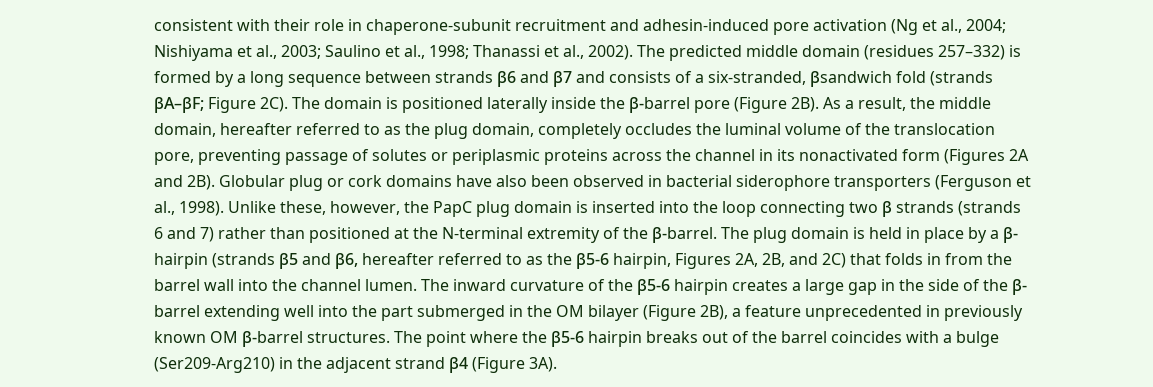consistent with their role in chaperone-subunit recruitment and adhesin-induced pore activation (Ng et al., 2004; Nishiyama et al., 2003; Saulino et al., 1998; Thanassi et al., 2002). The predicted middle domain (residues 257–332) is formed by a long sequence between strands β6 and β7 and consists of a six-stranded, βsandwich fold (strands βA–βF; Figure 2C). The domain is positioned laterally inside the β-barrel pore (Figure 2B). As a result, the middle domain, hereafter referred to as the plug domain, completely occludes the luminal volume of the translocation pore, preventing passage of solutes or periplasmic proteins across the channel in its nonactivated form (Figures 2A and 2B). Globular plug or cork domains have also been observed in bacterial siderophore transporters (Ferguson et al., 1998). Unlike these, however, the PapC plug domain is inserted into the loop connecting two β strands (strands 6 and 7) rather than positioned at the N-terminal extremity of the β-barrel. The plug domain is held in place by a β-hairpin (strands β5 and β6, hereafter referred to as the β5-6 hairpin, Figures 2A, 2B, and 2C) that folds in from the barrel wall into the channel lumen. The inward curvature of the β5-6 hairpin creates a large gap in the side of the β-barrel extending well into the part submerged in the OM bilayer (Figure 2B), a feature unprecedented in previously known OM β-barrel structures. The point where the β5-6 hairpin breaks out of the barrel coincides with a bulge (Ser209-Arg210) in the adjacent strand β4 (Figure 3A).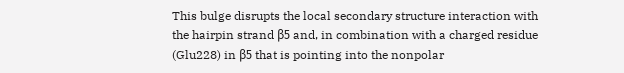This bulge disrupts the local secondary structure interaction with the hairpin strand β5 and, in combination with a charged residue (Glu228) in β5 that is pointing into the nonpolar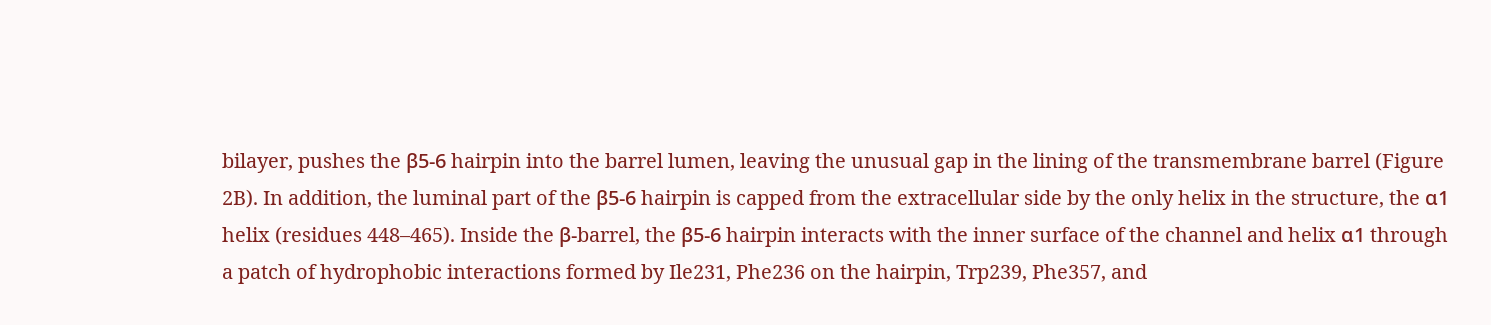bilayer, pushes the β5-6 hairpin into the barrel lumen, leaving the unusual gap in the lining of the transmembrane barrel (Figure 2B). In addition, the luminal part of the β5-6 hairpin is capped from the extracellular side by the only helix in the structure, the α1 helix (residues 448–465). Inside the β-barrel, the β5-6 hairpin interacts with the inner surface of the channel and helix α1 through a patch of hydrophobic interactions formed by Ile231, Phe236 on the hairpin, Trp239, Phe357, and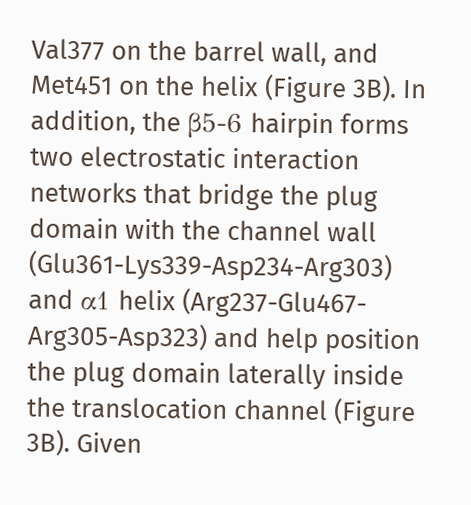Val377 on the barrel wall, and Met451 on the helix (Figure 3B). In addition, the β5-6 hairpin forms two electrostatic interaction networks that bridge the plug domain with the channel wall (Glu361-Lys339-Asp234-Arg303) and α1 helix (Arg237-Glu467-Arg305-Asp323) and help position the plug domain laterally inside the translocation channel (Figure 3B). Given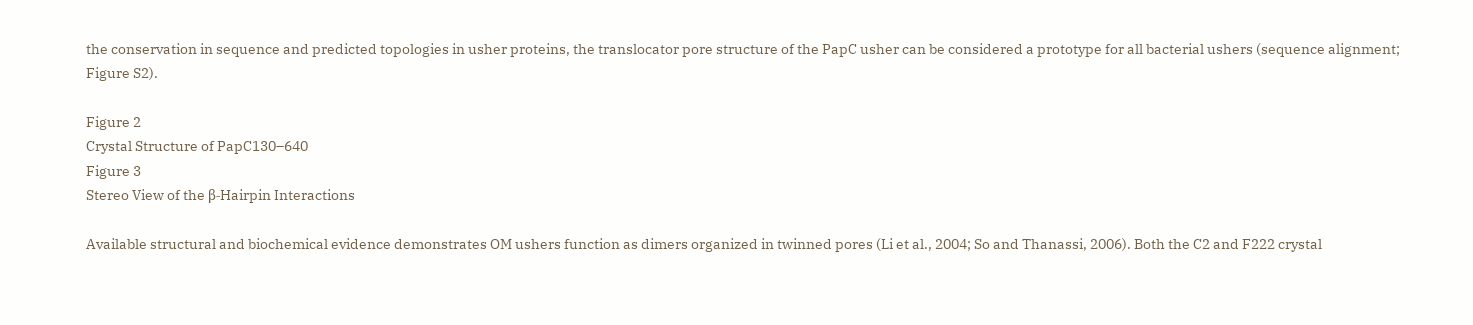the conservation in sequence and predicted topologies in usher proteins, the translocator pore structure of the PapC usher can be considered a prototype for all bacterial ushers (sequence alignment; Figure S2).

Figure 2
Crystal Structure of PapC130–640
Figure 3
Stereo View of the β-Hairpin Interactions

Available structural and biochemical evidence demonstrates OM ushers function as dimers organized in twinned pores (Li et al., 2004; So and Thanassi, 2006). Both the C2 and F222 crystal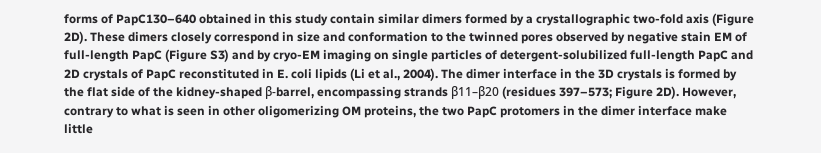forms of PapC130–640 obtained in this study contain similar dimers formed by a crystallographic two-fold axis (Figure 2D). These dimers closely correspond in size and conformation to the twinned pores observed by negative stain EM of full-length PapC (Figure S3) and by cryo-EM imaging on single particles of detergent-solubilized full-length PapC and 2D crystals of PapC reconstituted in E. coli lipids (Li et al., 2004). The dimer interface in the 3D crystals is formed by the flat side of the kidney-shaped β-barrel, encompassing strands β11–β20 (residues 397–573; Figure 2D). However, contrary to what is seen in other oligomerizing OM proteins, the two PapC protomers in the dimer interface make little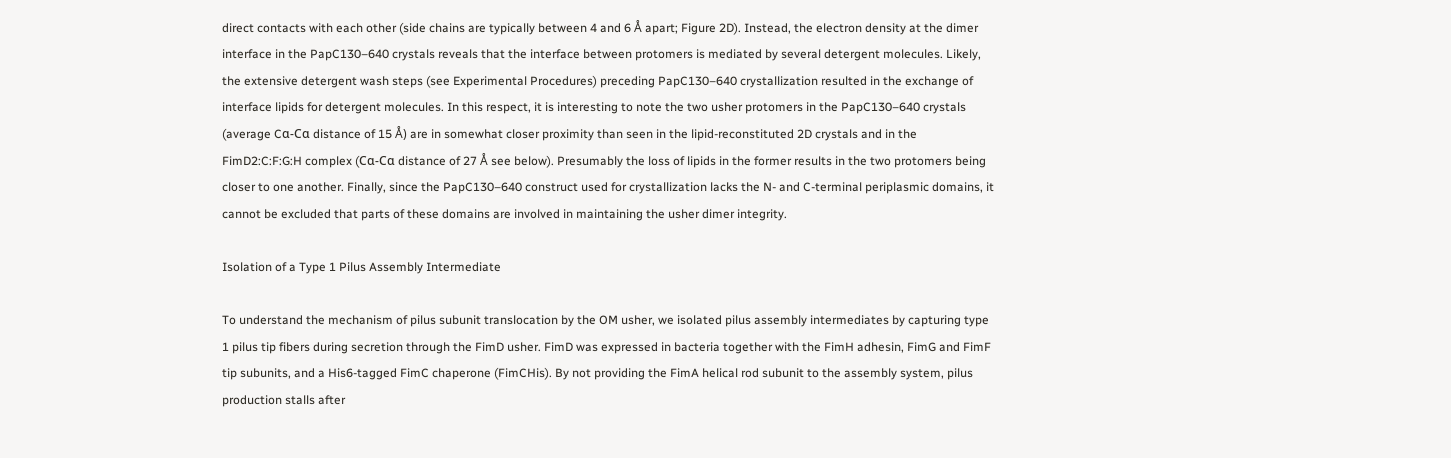direct contacts with each other (side chains are typically between 4 and 6 Å apart; Figure 2D). Instead, the electron density at the dimer interface in the PapC130–640 crystals reveals that the interface between protomers is mediated by several detergent molecules. Likely, the extensive detergent wash steps (see Experimental Procedures) preceding PapC130–640 crystallization resulted in the exchange of interface lipids for detergent molecules. In this respect, it is interesting to note the two usher protomers in the PapC130–640 crystals (average Cα-Cα distance of 15 Å) are in somewhat closer proximity than seen in the lipid-reconstituted 2D crystals and in the FimD2:C:F:G:H complex (Cα-Cα distance of 27 Å see below). Presumably the loss of lipids in the former results in the two protomers being closer to one another. Finally, since the PapC130–640 construct used for crystallization lacks the N- and C-terminal periplasmic domains, it cannot be excluded that parts of these domains are involved in maintaining the usher dimer integrity.

Isolation of a Type 1 Pilus Assembly Intermediate

To understand the mechanism of pilus subunit translocation by the OM usher, we isolated pilus assembly intermediates by capturing type 1 pilus tip fibers during secretion through the FimD usher. FimD was expressed in bacteria together with the FimH adhesin, FimG and FimF tip subunits, and a His6-tagged FimC chaperone (FimCHis). By not providing the FimA helical rod subunit to the assembly system, pilus production stalls after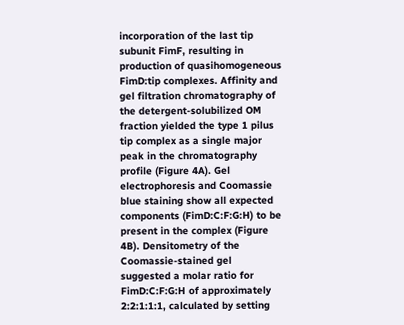incorporation of the last tip subunit FimF, resulting in production of quasihomogeneous FimD:tip complexes. Affinity and gel filtration chromatography of the detergent-solubilized OM fraction yielded the type 1 pilus tip complex as a single major peak in the chromatography profile (Figure 4A). Gel electrophoresis and Coomassie blue staining show all expected components (FimD:C:F:G:H) to be present in the complex (Figure 4B). Densitometry of the Coomassie-stained gel suggested a molar ratio for FimD:C:F:G:H of approximately 2:2:1:1:1, calculated by setting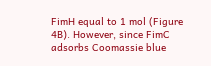FimH equal to 1 mol (Figure 4B). However, since FimC adsorbs Coomassie blue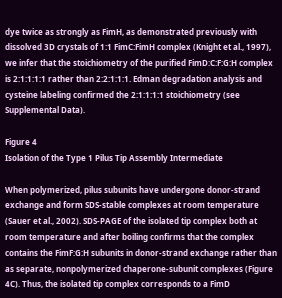dye twice as strongly as FimH, as demonstrated previously with dissolved 3D crystals of 1:1 FimC:FimH complex (Knight et al., 1997), we infer that the stoichiometry of the purified FimD:C:F:G:H complex is 2:1:1:1:1 rather than 2:2:1:1:1. Edman degradation analysis and cysteine labeling confirmed the 2:1:1:1:1 stoichiometry (see Supplemental Data).

Figure 4
Isolation of the Type 1 Pilus Tip Assembly Intermediate

When polymerized, pilus subunits have undergone donor-strand exchange and form SDS-stable complexes at room temperature (Sauer et al., 2002). SDS-PAGE of the isolated tip complex both at room temperature and after boiling confirms that the complex contains the FimF:G:H subunits in donor-strand exchange rather than as separate, nonpolymerized chaperone-subunit complexes (Figure 4C). Thus, the isolated tip complex corresponds to a FimD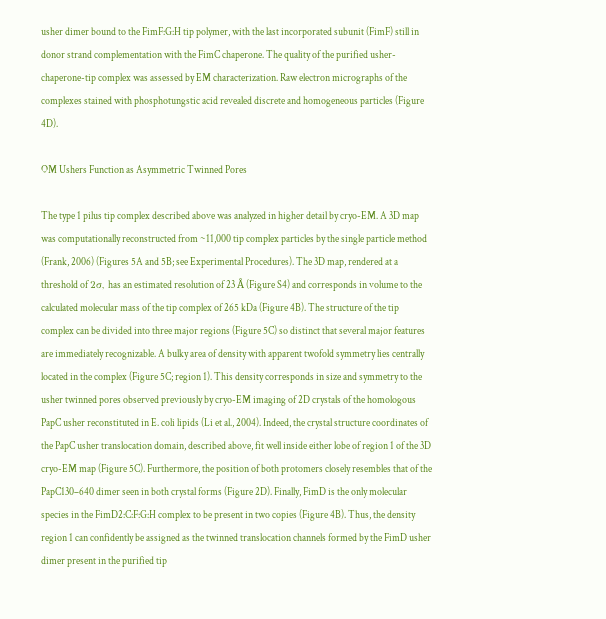usher dimer bound to the FimF:G:H tip polymer, with the last incorporated subunit (FimF) still in donor strand complementation with the FimC chaperone. The quality of the purified usher-chaperone-tip complex was assessed by EM characterization. Raw electron micrographs of the complexes stained with phosphotungstic acid revealed discrete and homogeneous particles (Figure 4D).

OM Ushers Function as Asymmetric Twinned Pores

The type 1 pilus tip complex described above was analyzed in higher detail by cryo-EM. A 3D map was computationally reconstructed from ~11,000 tip complex particles by the single particle method (Frank, 2006) (Figures 5A and 5B; see Experimental Procedures). The 3D map, rendered at a threshold of 2σ, has an estimated resolution of 23 Å (Figure S4) and corresponds in volume to the calculated molecular mass of the tip complex of 265 kDa (Figure 4B). The structure of the tip complex can be divided into three major regions (Figure 5C) so distinct that several major features are immediately recognizable. A bulky area of density with apparent twofold symmetry lies centrally located in the complex (Figure 5C; region 1). This density corresponds in size and symmetry to the usher twinned pores observed previously by cryo-EM imaging of 2D crystals of the homologous PapC usher reconstituted in E. coli lipids (Li et al., 2004). Indeed, the crystal structure coordinates of the PapC usher translocation domain, described above, fit well inside either lobe of region 1 of the 3D cryo-EM map (Figure 5C). Furthermore, the position of both protomers closely resembles that of the PapC130–640 dimer seen in both crystal forms (Figure 2D). Finally, FimD is the only molecular species in the FimD2:C:F:G:H complex to be present in two copies (Figure 4B). Thus, the density region 1 can confidently be assigned as the twinned translocation channels formed by the FimD usher dimer present in the purified tip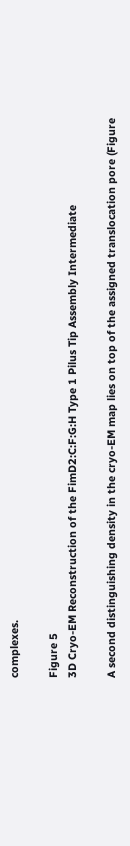complexes.

Figure 5
3D Cryo-EM Reconstruction of the FimD2:C:F:G:H Type 1 Pilus Tip Assembly Intermediate

A second distinguishing density in the cryo-EM map lies on top of the assigned translocation pore (Figure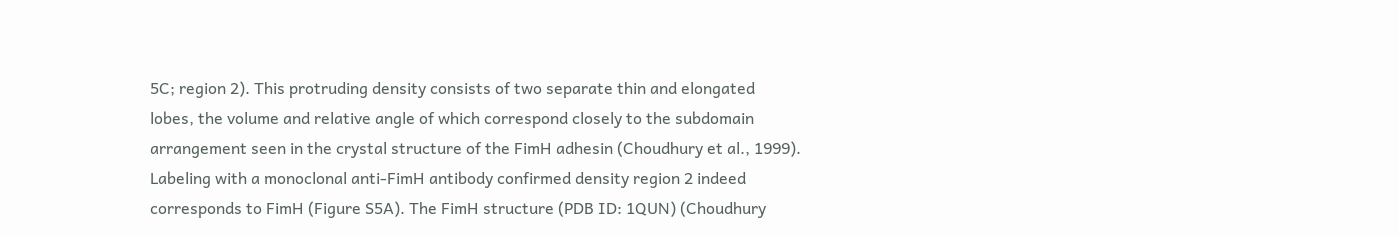5C; region 2). This protruding density consists of two separate thin and elongated lobes, the volume and relative angle of which correspond closely to the subdomain arrangement seen in the crystal structure of the FimH adhesin (Choudhury et al., 1999). Labeling with a monoclonal anti-FimH antibody confirmed density region 2 indeed corresponds to FimH (Figure S5A). The FimH structure (PDB ID: 1QUN) (Choudhury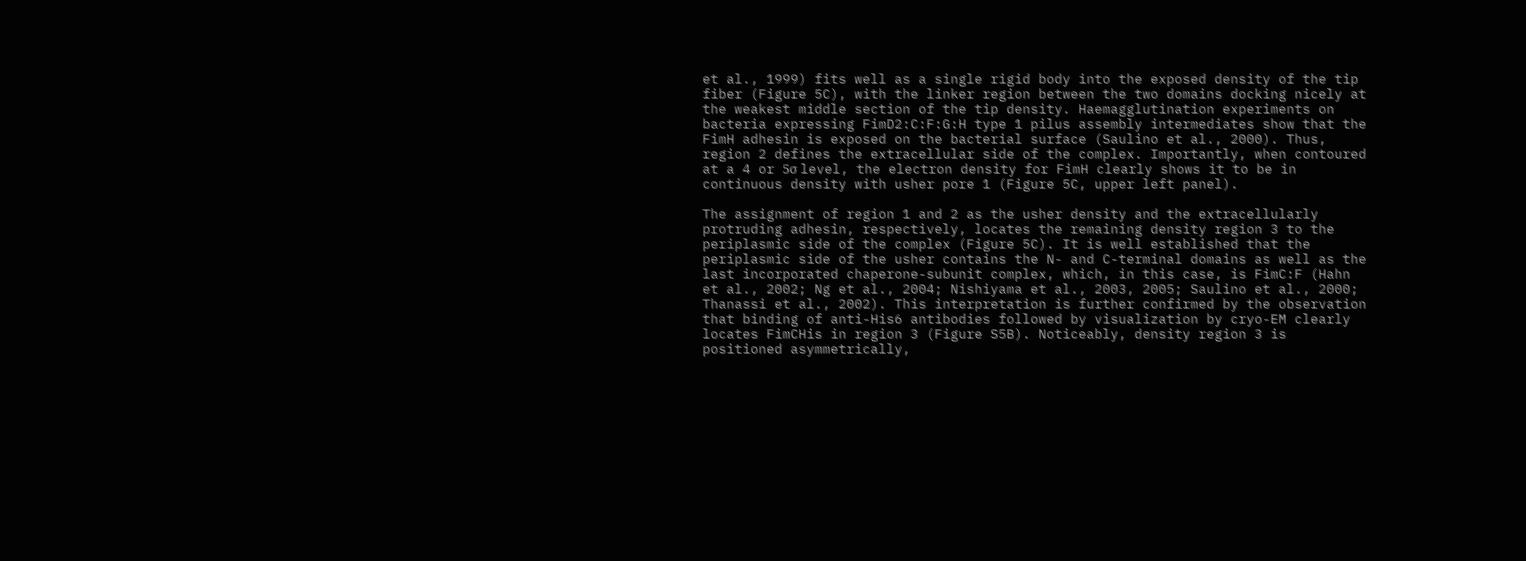et al., 1999) fits well as a single rigid body into the exposed density of the tip fiber (Figure 5C), with the linker region between the two domains docking nicely at the weakest middle section of the tip density. Haemagglutination experiments on bacteria expressing FimD2:C:F:G:H type 1 pilus assembly intermediates show that the FimH adhesin is exposed on the bacterial surface (Saulino et al., 2000). Thus, region 2 defines the extracellular side of the complex. Importantly, when contoured at a 4 or 5σ level, the electron density for FimH clearly shows it to be in continuous density with usher pore 1 (Figure 5C, upper left panel).

The assignment of region 1 and 2 as the usher density and the extracellularly protruding adhesin, respectively, locates the remaining density region 3 to the periplasmic side of the complex (Figure 5C). It is well established that the periplasmic side of the usher contains the N- and C-terminal domains as well as the last incorporated chaperone-subunit complex, which, in this case, is FimC:F (Hahn et al., 2002; Ng et al., 2004; Nishiyama et al., 2003, 2005; Saulino et al., 2000; Thanassi et al., 2002). This interpretation is further confirmed by the observation that binding of anti-His6 antibodies followed by visualization by cryo-EM clearly locates FimCHis in region 3 (Figure S5B). Noticeably, density region 3 is positioned asymmetrically,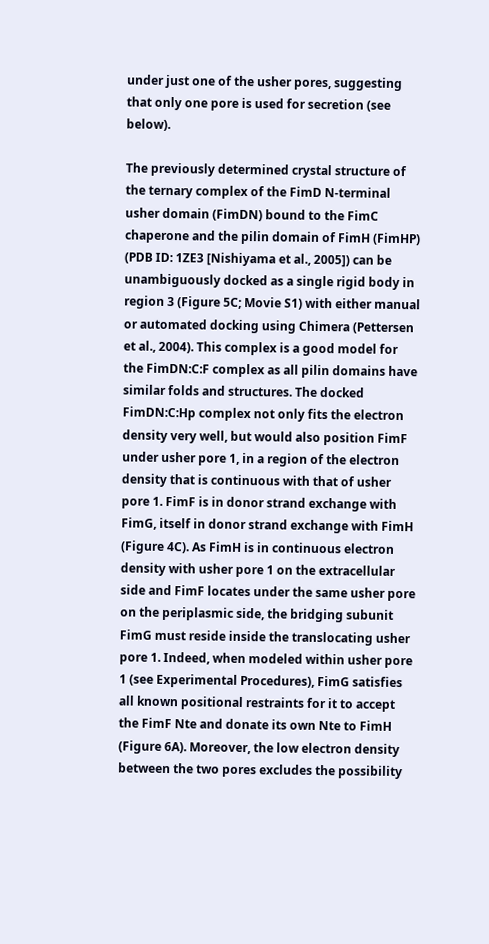under just one of the usher pores, suggesting that only one pore is used for secretion (see below).

The previously determined crystal structure of the ternary complex of the FimD N-terminal usher domain (FimDN) bound to the FimC chaperone and the pilin domain of FimH (FimHP) (PDB ID: 1ZE3 [Nishiyama et al., 2005]) can be unambiguously docked as a single rigid body in region 3 (Figure 5C; Movie S1) with either manual or automated docking using Chimera (Pettersen et al., 2004). This complex is a good model for the FimDN:C:F complex as all pilin domains have similar folds and structures. The docked FimDN:C:Hp complex not only fits the electron density very well, but would also position FimF under usher pore 1, in a region of the electron density that is continuous with that of usher pore 1. FimF is in donor strand exchange with FimG, itself in donor strand exchange with FimH (Figure 4C). As FimH is in continuous electron density with usher pore 1 on the extracellular side and FimF locates under the same usher pore on the periplasmic side, the bridging subunit FimG must reside inside the translocating usher pore 1. Indeed, when modeled within usher pore 1 (see Experimental Procedures), FimG satisfies all known positional restraints for it to accept the FimF Nte and donate its own Nte to FimH (Figure 6A). Moreover, the low electron density between the two pores excludes the possibility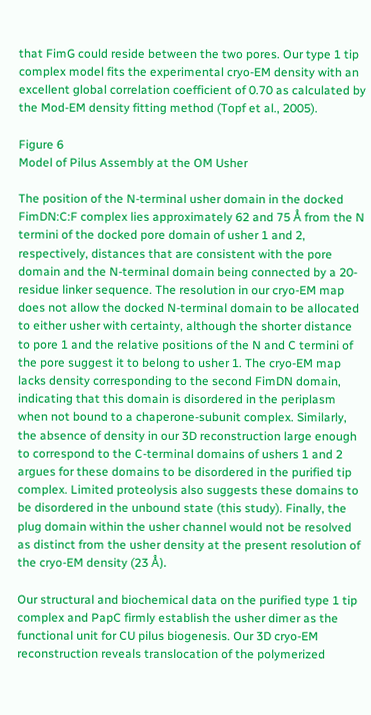that FimG could reside between the two pores. Our type 1 tip complex model fits the experimental cryo-EM density with an excellent global correlation coefficient of 0.70 as calculated by the Mod-EM density fitting method (Topf et al., 2005).

Figure 6
Model of Pilus Assembly at the OM Usher

The position of the N-terminal usher domain in the docked FimDN:C:F complex lies approximately 62 and 75 Å from the N termini of the docked pore domain of usher 1 and 2, respectively, distances that are consistent with the pore domain and the N-terminal domain being connected by a 20-residue linker sequence. The resolution in our cryo-EM map does not allow the docked N-terminal domain to be allocated to either usher with certainty, although the shorter distance to pore 1 and the relative positions of the N and C termini of the pore suggest it to belong to usher 1. The cryo-EM map lacks density corresponding to the second FimDN domain, indicating that this domain is disordered in the periplasm when not bound to a chaperone-subunit complex. Similarly, the absence of density in our 3D reconstruction large enough to correspond to the C-terminal domains of ushers 1 and 2 argues for these domains to be disordered in the purified tip complex. Limited proteolysis also suggests these domains to be disordered in the unbound state (this study). Finally, the plug domain within the usher channel would not be resolved as distinct from the usher density at the present resolution of the cryo-EM density (23 Å).

Our structural and biochemical data on the purified type 1 tip complex and PapC firmly establish the usher dimer as the functional unit for CU pilus biogenesis. Our 3D cryo-EM reconstruction reveals translocation of the polymerized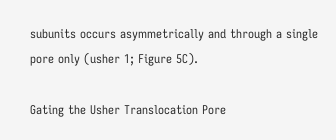subunits occurs asymmetrically and through a single pore only (usher 1; Figure 5C).

Gating the Usher Translocation Pore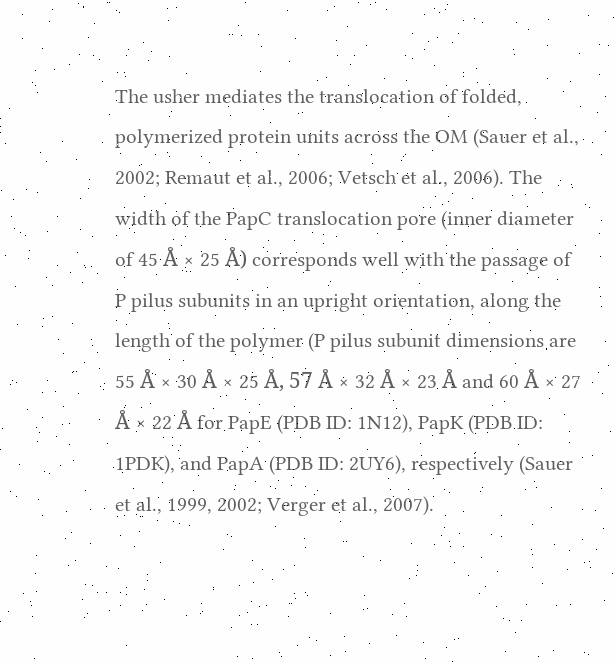The usher mediates the translocation of folded, polymerized protein units across the OM (Sauer et al., 2002; Remaut et al., 2006; Vetsch et al., 2006). The width of the PapC translocation pore (inner diameter of 45 Å × 25 Å) corresponds well with the passage of P pilus subunits in an upright orientation, along the length of the polymer (P pilus subunit dimensions are 55 Å × 30 Å × 25 Å, 57 Å × 32 Å × 23 Å and 60 Å × 27 Å × 22 Å for PapE (PDB ID: 1N12), PapK (PDB ID: 1PDK), and PapA (PDB ID: 2UY6), respectively (Sauer et al., 1999, 2002; Verger et al., 2007).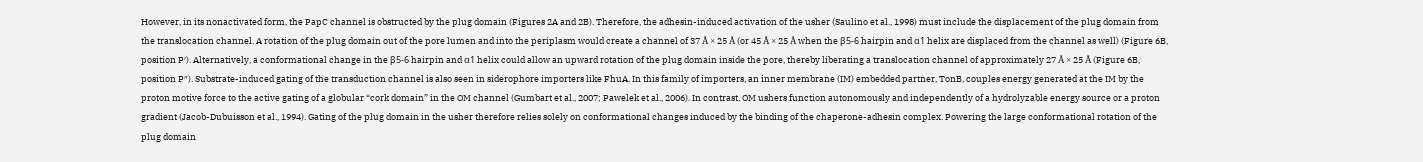However, in its nonactivated form, the PapC channel is obstructed by the plug domain (Figures 2A and 2B). Therefore, the adhesin-induced activation of the usher (Saulino et al., 1998) must include the displacement of the plug domain from the translocation channel. A rotation of the plug domain out of the pore lumen and into the periplasm would create a channel of 37 Å × 25 Å (or 45 Å × 25 Å when the β5-6 hairpin and α1 helix are displaced from the channel as well) (Figure 6B, position P′). Alternatively, a conformational change in the β5-6 hairpin and α1 helix could allow an upward rotation of the plug domain inside the pore, thereby liberating a translocation channel of approximately 27 Å × 25 Å (Figure 6B, position P″). Substrate-induced gating of the transduction channel is also seen in siderophore importers like FhuA. In this family of importers, an inner membrane (IM) embedded partner, TonB, couples energy generated at the IM by the proton motive force to the active gating of a globular “cork domain” in the OM channel (Gumbart et al., 2007; Pawelek et al., 2006). In contrast, OM ushers function autonomously and independently of a hydrolyzable energy source or a proton gradient (Jacob-Dubuisson et al., 1994). Gating of the plug domain in the usher therefore relies solely on conformational changes induced by the binding of the chaperone-adhesin complex. Powering the large conformational rotation of the plug domain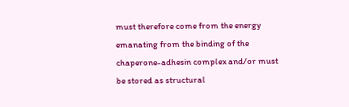must therefore come from the energy emanating from the binding of the chaperone-adhesin complex and/or must be stored as structural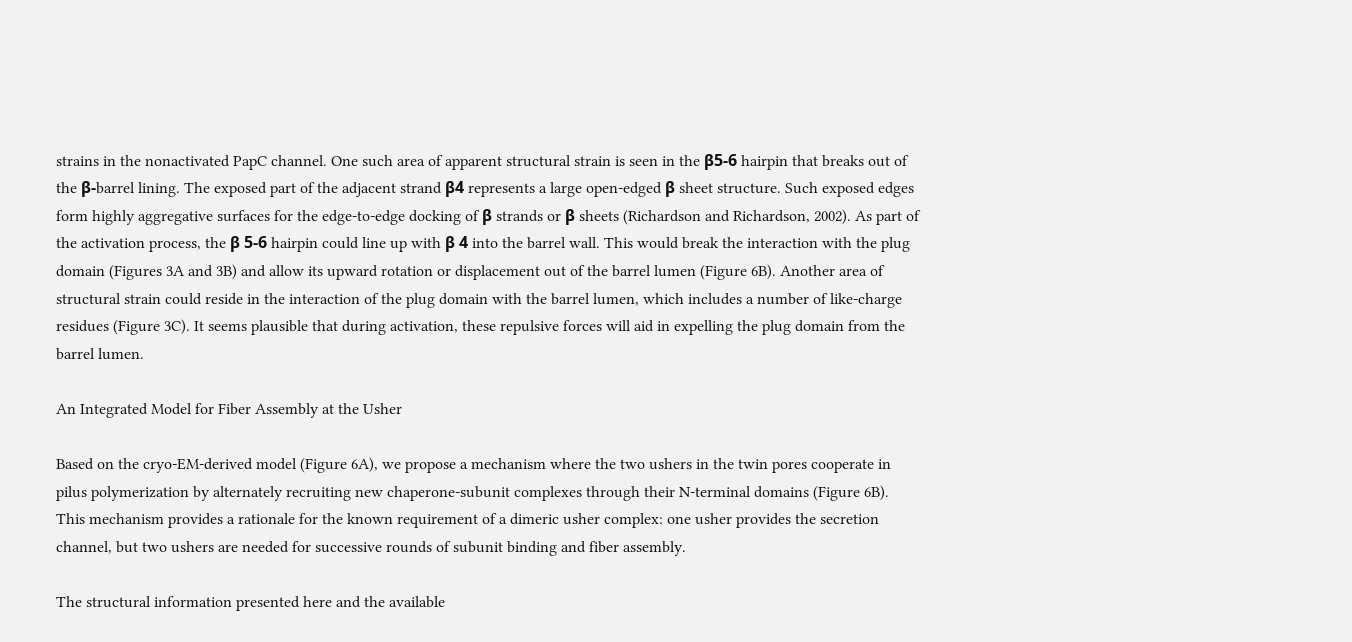strains in the nonactivated PapC channel. One such area of apparent structural strain is seen in the β5-6 hairpin that breaks out of the β-barrel lining. The exposed part of the adjacent strand β4 represents a large open-edged β sheet structure. Such exposed edges form highly aggregative surfaces for the edge-to-edge docking of β strands or β sheets (Richardson and Richardson, 2002). As part of the activation process, the β 5-6 hairpin could line up with β 4 into the barrel wall. This would break the interaction with the plug domain (Figures 3A and 3B) and allow its upward rotation or displacement out of the barrel lumen (Figure 6B). Another area of structural strain could reside in the interaction of the plug domain with the barrel lumen, which includes a number of like-charge residues (Figure 3C). It seems plausible that during activation, these repulsive forces will aid in expelling the plug domain from the barrel lumen.

An Integrated Model for Fiber Assembly at the Usher

Based on the cryo-EM-derived model (Figure 6A), we propose a mechanism where the two ushers in the twin pores cooperate in pilus polymerization by alternately recruiting new chaperone-subunit complexes through their N-terminal domains (Figure 6B). This mechanism provides a rationale for the known requirement of a dimeric usher complex: one usher provides the secretion channel, but two ushers are needed for successive rounds of subunit binding and fiber assembly.

The structural information presented here and the available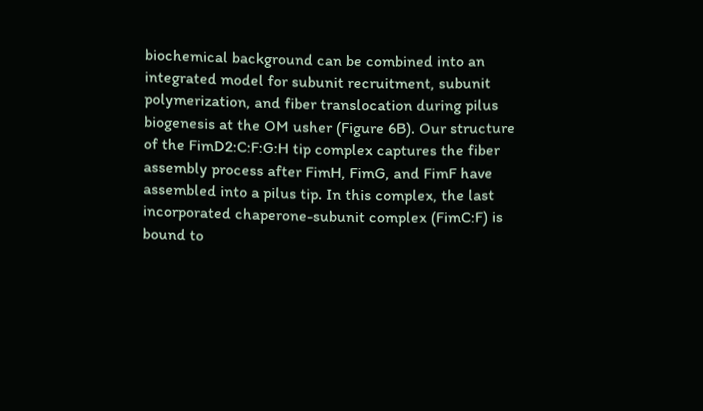biochemical background can be combined into an integrated model for subunit recruitment, subunit polymerization, and fiber translocation during pilus biogenesis at the OM usher (Figure 6B). Our structure of the FimD2:C:F:G:H tip complex captures the fiber assembly process after FimH, FimG, and FimF have assembled into a pilus tip. In this complex, the last incorporated chaperone-subunit complex (FimC:F) is bound to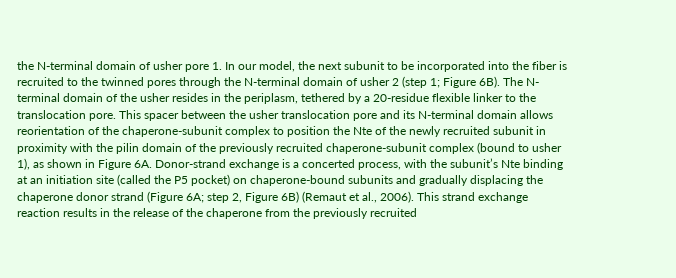the N-terminal domain of usher pore 1. In our model, the next subunit to be incorporated into the fiber is recruited to the twinned pores through the N-terminal domain of usher 2 (step 1; Figure 6B). The N-terminal domain of the usher resides in the periplasm, tethered by a 20-residue flexible linker to the translocation pore. This spacer between the usher translocation pore and its N-terminal domain allows reorientation of the chaperone-subunit complex to position the Nte of the newly recruited subunit in proximity with the pilin domain of the previously recruited chaperone-subunit complex (bound to usher 1), as shown in Figure 6A. Donor-strand exchange is a concerted process, with the subunit’s Nte binding at an initiation site (called the P5 pocket) on chaperone-bound subunits and gradually displacing the chaperone donor strand (Figure 6A; step 2, Figure 6B) (Remaut et al., 2006). This strand exchange reaction results in the release of the chaperone from the previously recruited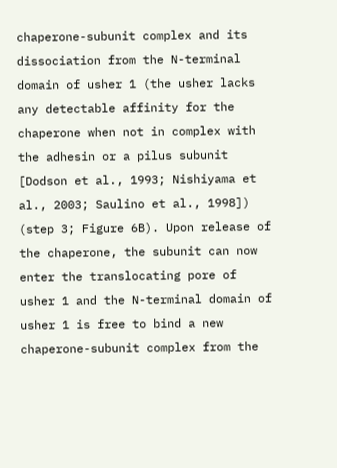chaperone-subunit complex and its dissociation from the N-terminal domain of usher 1 (the usher lacks any detectable affinity for the chaperone when not in complex with the adhesin or a pilus subunit [Dodson et al., 1993; Nishiyama et al., 2003; Saulino et al., 1998]) (step 3; Figure 6B). Upon release of the chaperone, the subunit can now enter the translocating pore of usher 1 and the N-terminal domain of usher 1 is free to bind a new chaperone-subunit complex from the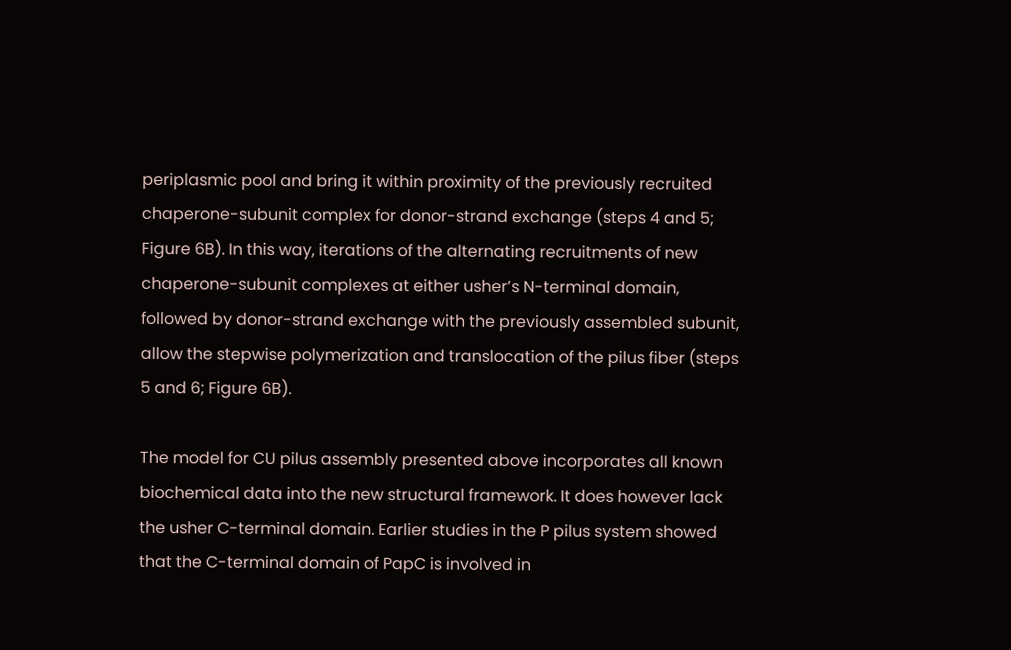periplasmic pool and bring it within proximity of the previously recruited chaperone-subunit complex for donor-strand exchange (steps 4 and 5; Figure 6B). In this way, iterations of the alternating recruitments of new chaperone-subunit complexes at either usher’s N-terminal domain, followed by donor-strand exchange with the previously assembled subunit, allow the stepwise polymerization and translocation of the pilus fiber (steps 5 and 6; Figure 6B).

The model for CU pilus assembly presented above incorporates all known biochemical data into the new structural framework. It does however lack the usher C-terminal domain. Earlier studies in the P pilus system showed that the C-terminal domain of PapC is involved in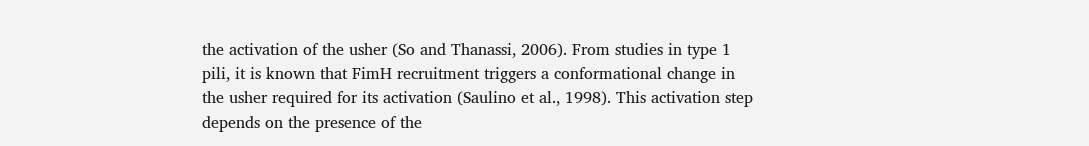the activation of the usher (So and Thanassi, 2006). From studies in type 1 pili, it is known that FimH recruitment triggers a conformational change in the usher required for its activation (Saulino et al., 1998). This activation step depends on the presence of the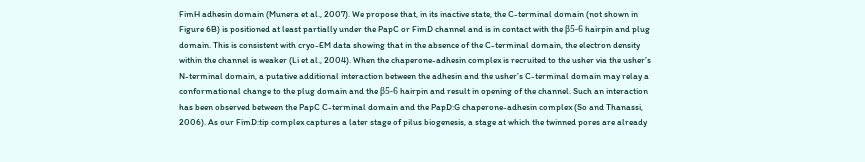FimH adhesin domain (Munera et al., 2007). We propose that, in its inactive state, the C-terminal domain (not shown in Figure 6B) is positioned at least partially under the PapC or FimD channel and is in contact with the β5-6 hairpin and plug domain. This is consistent with cryo-EM data showing that in the absence of the C-terminal domain, the electron density within the channel is weaker (Li et al., 2004). When the chaperone-adhesin complex is recruited to the usher via the usher’s N-terminal domain, a putative additional interaction between the adhesin and the usher’s C-terminal domain may relay a conformational change to the plug domain and the β5-6 hairpin and result in opening of the channel. Such an interaction has been observed between the PapC C-terminal domain and the PapD:G chaperone-adhesin complex (So and Thanassi, 2006). As our FimD:tip complex captures a later stage of pilus biogenesis, a stage at which the twinned pores are already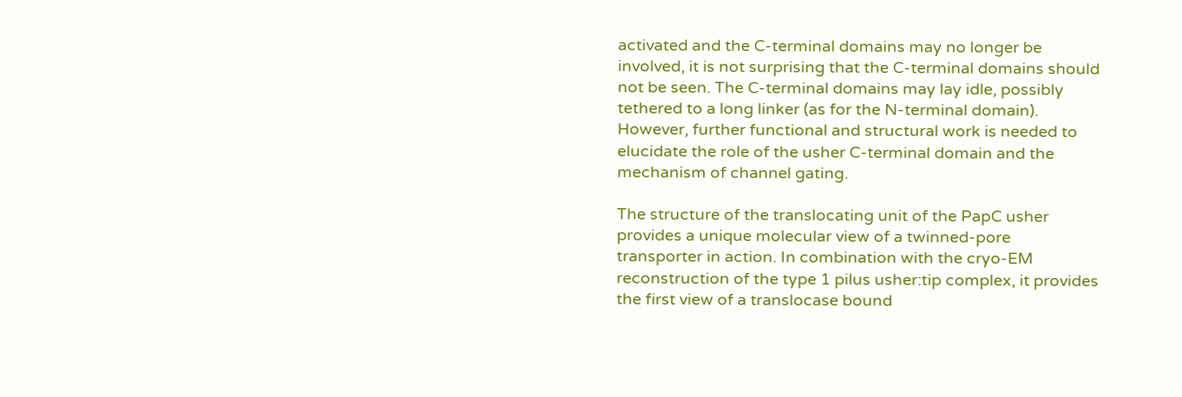activated and the C-terminal domains may no longer be involved, it is not surprising that the C-terminal domains should not be seen. The C-terminal domains may lay idle, possibly tethered to a long linker (as for the N-terminal domain). However, further functional and structural work is needed to elucidate the role of the usher C-terminal domain and the mechanism of channel gating.

The structure of the translocating unit of the PapC usher provides a unique molecular view of a twinned-pore transporter in action. In combination with the cryo-EM reconstruction of the type 1 pilus usher:tip complex, it provides the first view of a translocase bound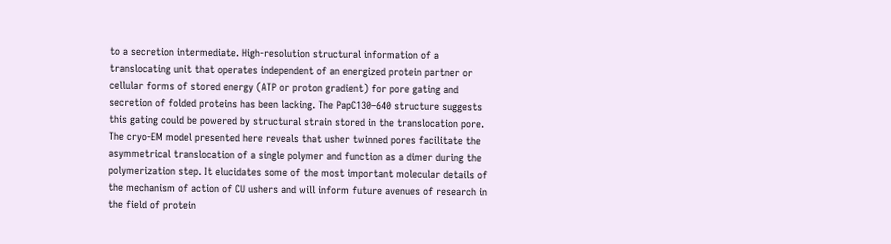to a secretion intermediate. High-resolution structural information of a translocating unit that operates independent of an energized protein partner or cellular forms of stored energy (ATP or proton gradient) for pore gating and secretion of folded proteins has been lacking. The PapC130–640 structure suggests this gating could be powered by structural strain stored in the translocation pore. The cryo-EM model presented here reveals that usher twinned pores facilitate the asymmetrical translocation of a single polymer and function as a dimer during the polymerization step. It elucidates some of the most important molecular details of the mechanism of action of CU ushers and will inform future avenues of research in the field of protein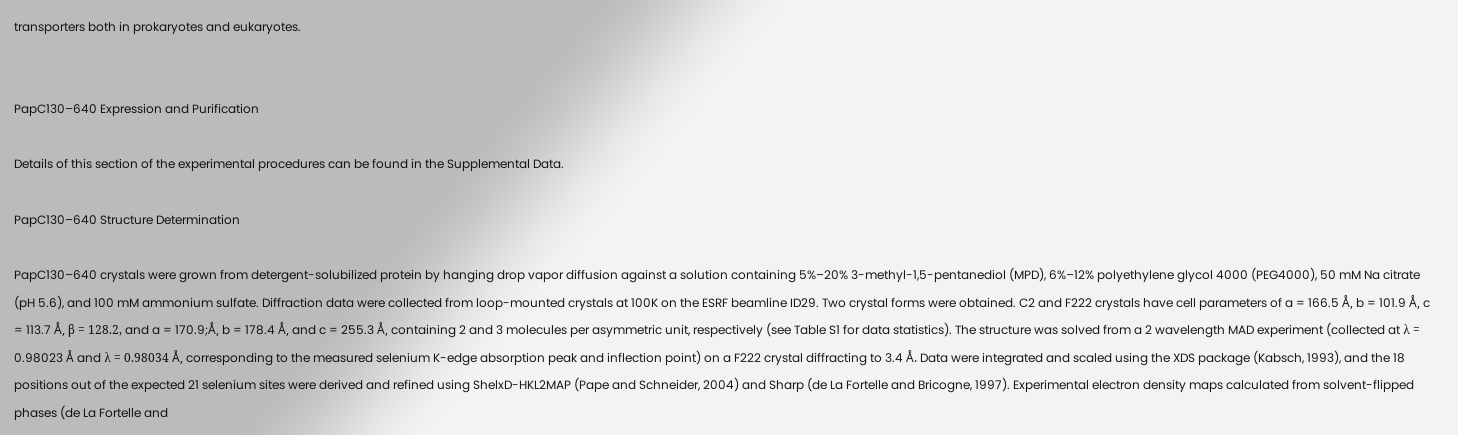transporters both in prokaryotes and eukaryotes.


PapC130–640 Expression and Purification

Details of this section of the experimental procedures can be found in the Supplemental Data.

PapC130–640 Structure Determination

PapC130–640 crystals were grown from detergent-solubilized protein by hanging drop vapor diffusion against a solution containing 5%–20% 3-methyl-1,5-pentanediol (MPD), 6%–12% polyethylene glycol 4000 (PEG4000), 50 mM Na citrate (pH 5.6), and 100 mM ammonium sulfate. Diffraction data were collected from loop-mounted crystals at 100K on the ESRF beamline ID29. Two crystal forms were obtained. C2 and F222 crystals have cell parameters of a = 166.5 Å, b = 101.9 Å, c = 113.7 Å, β = 128.2, and a = 170.9;Å, b = 178.4 Å, and c = 255.3 Å, containing 2 and 3 molecules per asymmetric unit, respectively (see Table S1 for data statistics). The structure was solved from a 2 wavelength MAD experiment (collected at λ = 0.98023 Å and λ = 0.98034 Å, corresponding to the measured selenium K-edge absorption peak and inflection point) on a F222 crystal diffracting to 3.4 Å. Data were integrated and scaled using the XDS package (Kabsch, 1993), and the 18 positions out of the expected 21 selenium sites were derived and refined using ShelxD-HKL2MAP (Pape and Schneider, 2004) and Sharp (de La Fortelle and Bricogne, 1997). Experimental electron density maps calculated from solvent-flipped phases (de La Fortelle and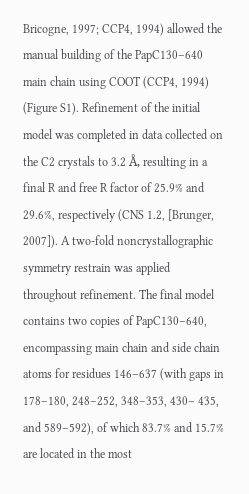Bricogne, 1997; CCP4, 1994) allowed the manual building of the PapC130–640 main chain using COOT (CCP4, 1994) (Figure S1). Refinement of the initial model was completed in data collected on the C2 crystals to 3.2 Å, resulting in a final R and free R factor of 25.9% and 29.6%, respectively (CNS 1.2, [Brunger, 2007]). A two-fold noncrystallographic symmetry restrain was applied throughout refinement. The final model contains two copies of PapC130–640, encompassing main chain and side chain atoms for residues 146–637 (with gaps in 178–180, 248–252, 348–353, 430– 435, and 589–592), of which 83.7% and 15.7% are located in the most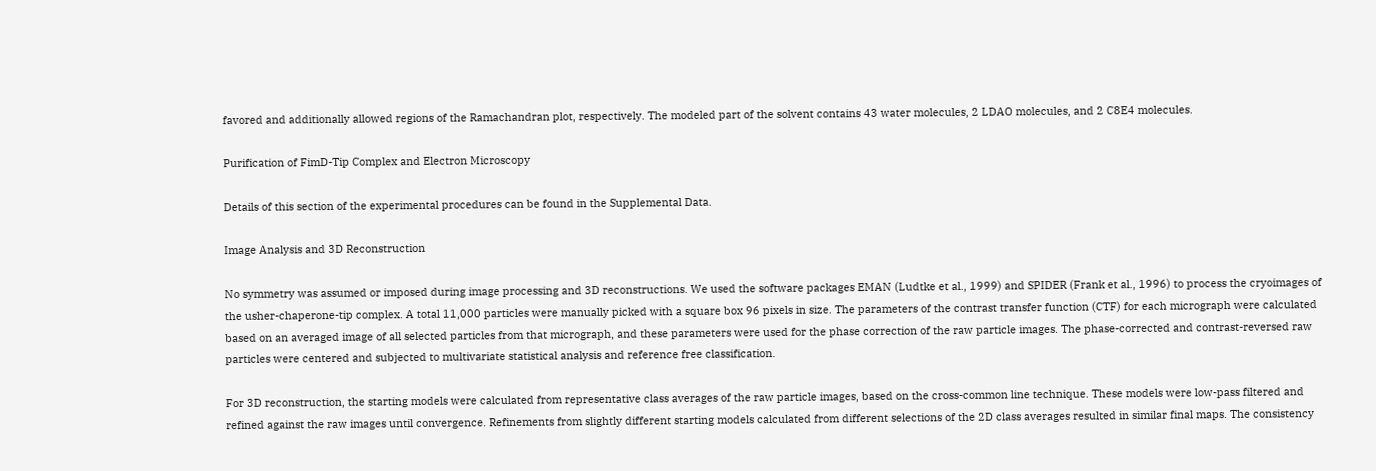favored and additionally allowed regions of the Ramachandran plot, respectively. The modeled part of the solvent contains 43 water molecules, 2 LDAO molecules, and 2 C8E4 molecules.

Purification of FimD-Tip Complex and Electron Microscopy

Details of this section of the experimental procedures can be found in the Supplemental Data.

Image Analysis and 3D Reconstruction

No symmetry was assumed or imposed during image processing and 3D reconstructions. We used the software packages EMAN (Ludtke et al., 1999) and SPIDER (Frank et al., 1996) to process the cryoimages of the usher-chaperone-tip complex. A total 11,000 particles were manually picked with a square box 96 pixels in size. The parameters of the contrast transfer function (CTF) for each micrograph were calculated based on an averaged image of all selected particles from that micrograph, and these parameters were used for the phase correction of the raw particle images. The phase-corrected and contrast-reversed raw particles were centered and subjected to multivariate statistical analysis and reference free classification.

For 3D reconstruction, the starting models were calculated from representative class averages of the raw particle images, based on the cross-common line technique. These models were low-pass filtered and refined against the raw images until convergence. Refinements from slightly different starting models calculated from different selections of the 2D class averages resulted in similar final maps. The consistency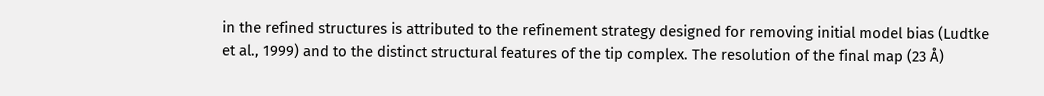in the refined structures is attributed to the refinement strategy designed for removing initial model bias (Ludtke et al., 1999) and to the distinct structural features of the tip complex. The resolution of the final map (23 Å)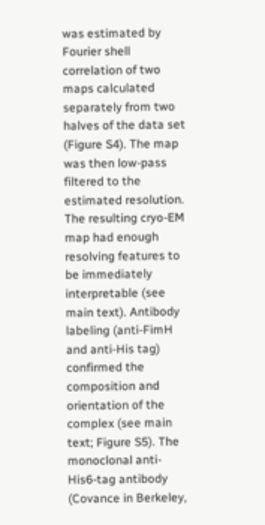was estimated by Fourier shell correlation of two maps calculated separately from two halves of the data set (Figure S4). The map was then low-pass filtered to the estimated resolution. The resulting cryo-EM map had enough resolving features to be immediately interpretable (see main text). Antibody labeling (anti-FimH and anti-His tag) confirmed the composition and orientation of the complex (see main text; Figure S5). The monoclonal anti-His6-tag antibody (Covance in Berkeley,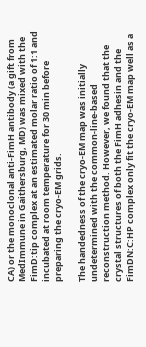CA) or the monoclonal anti-FimH antibody (a gift from MedImmune in Gaithersburg, MD) was mixed with the FimD:tip complex at an estimated molar ratio of 1:1 and incubated at room temperature for 30 min before preparing the cryo-EM grids.

The handedness of the cryo-EM map was initially undetermined with the common-line-based reconstruction method. However, we found that the crystal structures of both the FimH adhesin and the FimDN:C:HP complex only fit the cryo-EM map well as a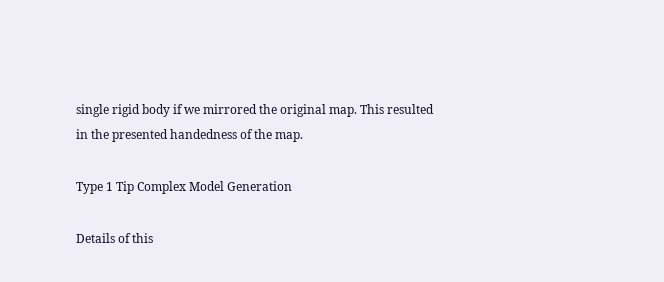single rigid body if we mirrored the original map. This resulted in the presented handedness of the map.

Type 1 Tip Complex Model Generation

Details of this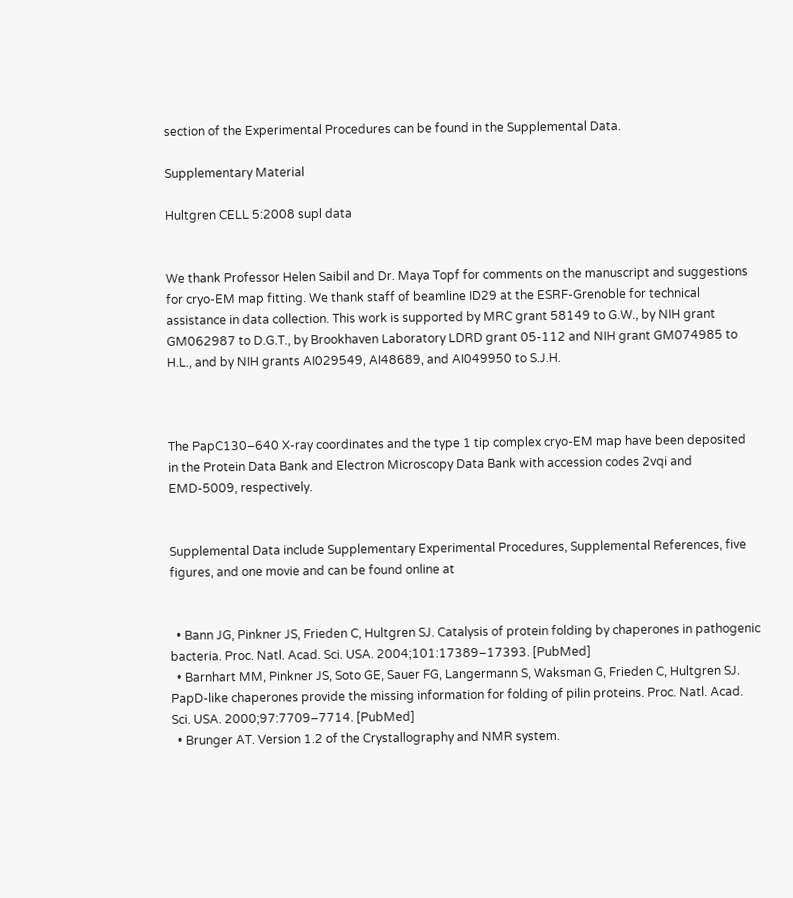section of the Experimental Procedures can be found in the Supplemental Data.

Supplementary Material

Hultgren CELL 5:2008 supl data


We thank Professor Helen Saibil and Dr. Maya Topf for comments on the manuscript and suggestions for cryo-EM map fitting. We thank staff of beamline ID29 at the ESRF-Grenoble for technical assistance in data collection. This work is supported by MRC grant 58149 to G.W., by NIH grant GM062987 to D.G.T., by Brookhaven Laboratory LDRD grant 05-112 and NIH grant GM074985 to H.L., and by NIH grants AI029549, AI48689, and AI049950 to S.J.H.



The PapC130–640 X-ray coordinates and the type 1 tip complex cryo-EM map have been deposited in the Protein Data Bank and Electron Microscopy Data Bank with accession codes 2vqi and EMD-5009, respectively.


Supplemental Data include Supplementary Experimental Procedures, Supplemental References, five figures, and one movie and can be found online at


  • Bann JG, Pinkner JS, Frieden C, Hultgren SJ. Catalysis of protein folding by chaperones in pathogenic bacteria. Proc. Natl. Acad. Sci. USA. 2004;101:17389–17393. [PubMed]
  • Barnhart MM, Pinkner JS, Soto GE, Sauer FG, Langermann S, Waksman G, Frieden C, Hultgren SJ. PapD-like chaperones provide the missing information for folding of pilin proteins. Proc. Natl. Acad. Sci. USA. 2000;97:7709–7714. [PubMed]
  • Brunger AT. Version 1.2 of the Crystallography and NMR system.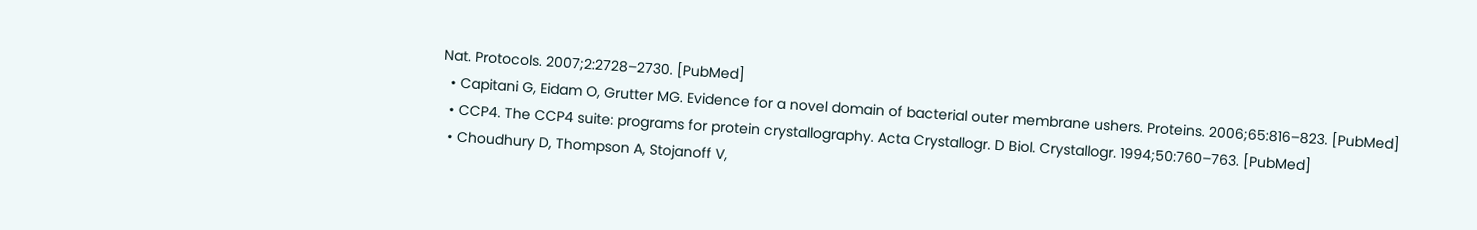Nat. Protocols. 2007;2:2728–2730. [PubMed]
  • Capitani G, Eidam O, Grutter MG. Evidence for a novel domain of bacterial outer membrane ushers. Proteins. 2006;65:816–823. [PubMed]
  • CCP4. The CCP4 suite: programs for protein crystallography. Acta Crystallogr. D Biol. Crystallogr. 1994;50:760–763. [PubMed]
  • Choudhury D, Thompson A, Stojanoff V,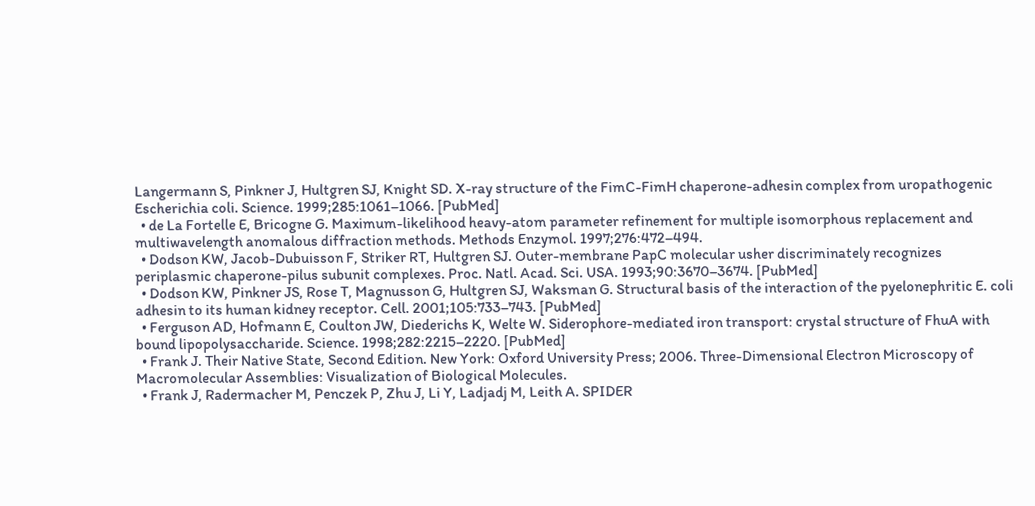Langermann S, Pinkner J, Hultgren SJ, Knight SD. X-ray structure of the FimC-FimH chaperone-adhesin complex from uropathogenic Escherichia coli. Science. 1999;285:1061–1066. [PubMed]
  • de La Fortelle E, Bricogne G. Maximum-likelihood heavy-atom parameter refinement for multiple isomorphous replacement and multiwavelength anomalous diffraction methods. Methods Enzymol. 1997;276:472–494.
  • Dodson KW, Jacob-Dubuisson F, Striker RT, Hultgren SJ. Outer-membrane PapC molecular usher discriminately recognizes periplasmic chaperone-pilus subunit complexes. Proc. Natl. Acad. Sci. USA. 1993;90:3670–3674. [PubMed]
  • Dodson KW, Pinkner JS, Rose T, Magnusson G, Hultgren SJ, Waksman G. Structural basis of the interaction of the pyelonephritic E. coli adhesin to its human kidney receptor. Cell. 2001;105:733–743. [PubMed]
  • Ferguson AD, Hofmann E, Coulton JW, Diederichs K, Welte W. Siderophore-mediated iron transport: crystal structure of FhuA with bound lipopolysaccharide. Science. 1998;282:2215–2220. [PubMed]
  • Frank J. Their Native State, Second Edition. New York: Oxford University Press; 2006. Three-Dimensional Electron Microscopy of Macromolecular Assemblies: Visualization of Biological Molecules.
  • Frank J, Radermacher M, Penczek P, Zhu J, Li Y, Ladjadj M, Leith A. SPIDER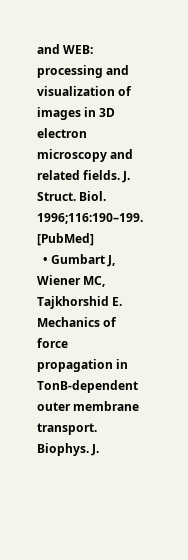and WEB: processing and visualization of images in 3D electron microscopy and related fields. J. Struct. Biol. 1996;116:190–199. [PubMed]
  • Gumbart J, Wiener MC, Tajkhorshid E. Mechanics of force propagation in TonB-dependent outer membrane transport. Biophys. J.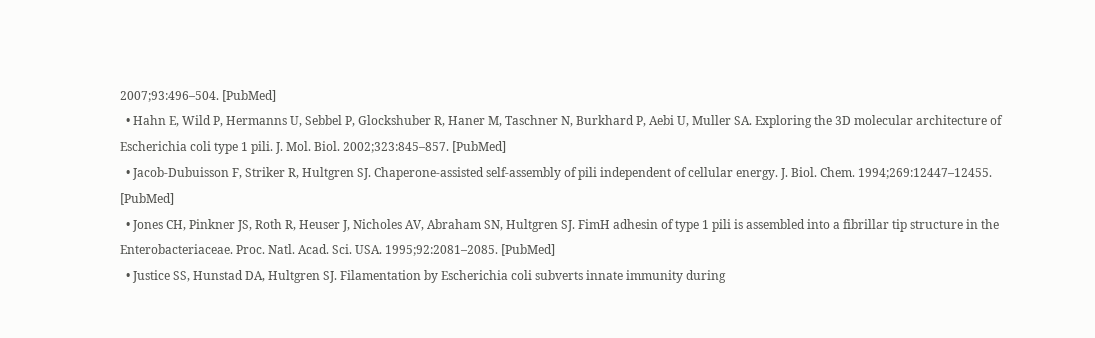2007;93:496–504. [PubMed]
  • Hahn E, Wild P, Hermanns U, Sebbel P, Glockshuber R, Haner M, Taschner N, Burkhard P, Aebi U, Muller SA. Exploring the 3D molecular architecture of Escherichia coli type 1 pili. J. Mol. Biol. 2002;323:845–857. [PubMed]
  • Jacob-Dubuisson F, Striker R, Hultgren SJ. Chaperone-assisted self-assembly of pili independent of cellular energy. J. Biol. Chem. 1994;269:12447–12455. [PubMed]
  • Jones CH, Pinkner JS, Roth R, Heuser J, Nicholes AV, Abraham SN, Hultgren SJ. FimH adhesin of type 1 pili is assembled into a fibrillar tip structure in the Enterobacteriaceae. Proc. Natl. Acad. Sci. USA. 1995;92:2081–2085. [PubMed]
  • Justice SS, Hunstad DA, Hultgren SJ. Filamentation by Escherichia coli subverts innate immunity during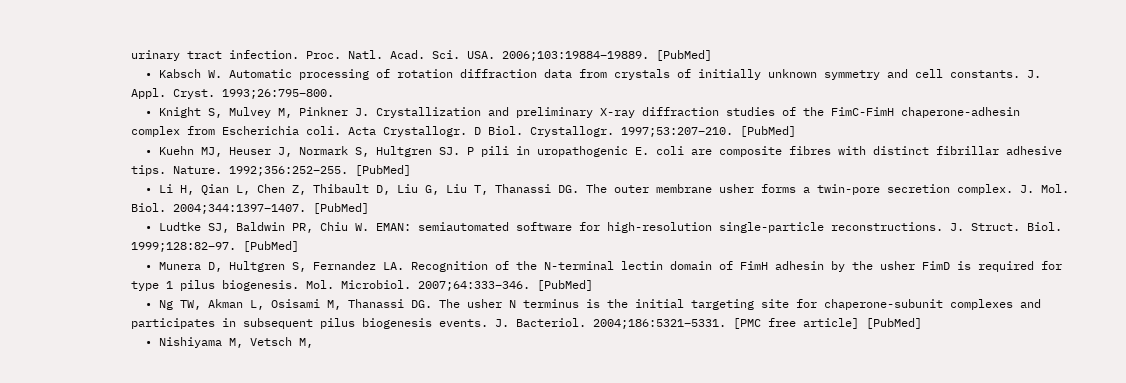urinary tract infection. Proc. Natl. Acad. Sci. USA. 2006;103:19884–19889. [PubMed]
  • Kabsch W. Automatic processing of rotation diffraction data from crystals of initially unknown symmetry and cell constants. J. Appl. Cryst. 1993;26:795–800.
  • Knight S, Mulvey M, Pinkner J. Crystallization and preliminary X-ray diffraction studies of the FimC-FimH chaperone-adhesin complex from Escherichia coli. Acta Crystallogr. D Biol. Crystallogr. 1997;53:207–210. [PubMed]
  • Kuehn MJ, Heuser J, Normark S, Hultgren SJ. P pili in uropathogenic E. coli are composite fibres with distinct fibrillar adhesive tips. Nature. 1992;356:252–255. [PubMed]
  • Li H, Qian L, Chen Z, Thibault D, Liu G, Liu T, Thanassi DG. The outer membrane usher forms a twin-pore secretion complex. J. Mol. Biol. 2004;344:1397–1407. [PubMed]
  • Ludtke SJ, Baldwin PR, Chiu W. EMAN: semiautomated software for high-resolution single-particle reconstructions. J. Struct. Biol. 1999;128:82–97. [PubMed]
  • Munera D, Hultgren S, Fernandez LA. Recognition of the N-terminal lectin domain of FimH adhesin by the usher FimD is required for type 1 pilus biogenesis. Mol. Microbiol. 2007;64:333–346. [PubMed]
  • Ng TW, Akman L, Osisami M, Thanassi DG. The usher N terminus is the initial targeting site for chaperone-subunit complexes and participates in subsequent pilus biogenesis events. J. Bacteriol. 2004;186:5321–5331. [PMC free article] [PubMed]
  • Nishiyama M, Vetsch M,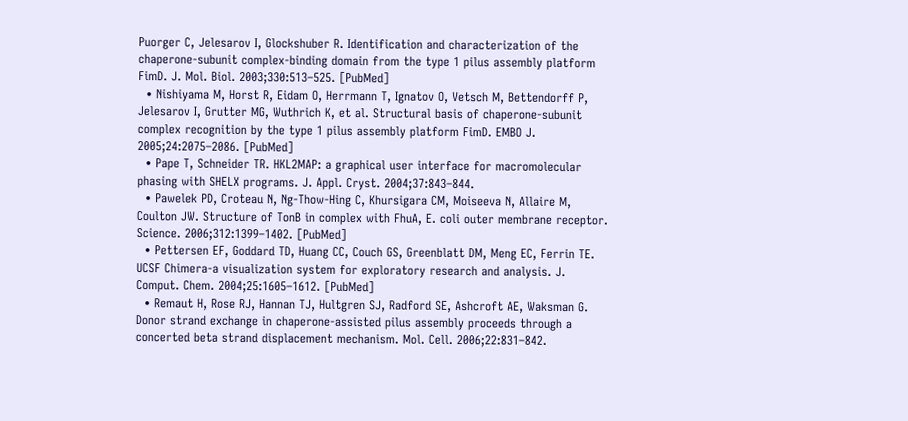Puorger C, Jelesarov I, Glockshuber R. Identification and characterization of the chaperone-subunit complex-binding domain from the type 1 pilus assembly platform FimD. J. Mol. Biol. 2003;330:513–525. [PubMed]
  • Nishiyama M, Horst R, Eidam O, Herrmann T, Ignatov O, Vetsch M, Bettendorff P, Jelesarov I, Grutter MG, Wuthrich K, et al. Structural basis of chaperone-subunit complex recognition by the type 1 pilus assembly platform FimD. EMBO J. 2005;24:2075–2086. [PubMed]
  • Pape T, Schneider TR. HKL2MAP: a graphical user interface for macromolecular phasing with SHELX programs. J. Appl. Cryst. 2004;37:843–844.
  • Pawelek PD, Croteau N, Ng-Thow-Hing C, Khursigara CM, Moiseeva N, Allaire M, Coulton JW. Structure of TonB in complex with FhuA, E. coli outer membrane receptor. Science. 2006;312:1399–1402. [PubMed]
  • Pettersen EF, Goddard TD, Huang CC, Couch GS, Greenblatt DM, Meng EC, Ferrin TE. UCSF Chimera-a visualization system for exploratory research and analysis. J. Comput. Chem. 2004;25:1605–1612. [PubMed]
  • Remaut H, Rose RJ, Hannan TJ, Hultgren SJ, Radford SE, Ashcroft AE, Waksman G. Donor strand exchange in chaperone-assisted pilus assembly proceeds through a concerted beta strand displacement mechanism. Mol. Cell. 2006;22:831–842.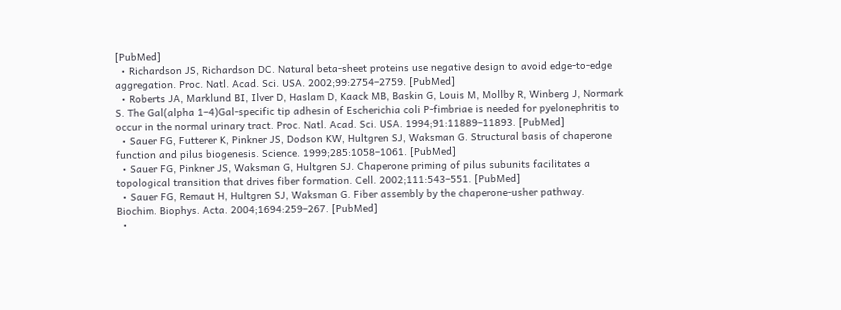[PubMed]
  • Richardson JS, Richardson DC. Natural beta-sheet proteins use negative design to avoid edge-to-edge aggregation. Proc. Natl. Acad. Sci. USA. 2002;99:2754–2759. [PubMed]
  • Roberts JA, Marklund BI, Ilver D, Haslam D, Kaack MB, Baskin G, Louis M, Mollby R, Winberg J, Normark S. The Gal(alpha 1–4)Gal-specific tip adhesin of Escherichia coli P-fimbriae is needed for pyelonephritis to occur in the normal urinary tract. Proc. Natl. Acad. Sci. USA. 1994;91:11889–11893. [PubMed]
  • Sauer FG, Futterer K, Pinkner JS, Dodson KW, Hultgren SJ, Waksman G. Structural basis of chaperone function and pilus biogenesis. Science. 1999;285:1058–1061. [PubMed]
  • Sauer FG, Pinkner JS, Waksman G, Hultgren SJ. Chaperone priming of pilus subunits facilitates a topological transition that drives fiber formation. Cell. 2002;111:543–551. [PubMed]
  • Sauer FG, Remaut H, Hultgren SJ, Waksman G. Fiber assembly by the chaperone-usher pathway. Biochim. Biophys. Acta. 2004;1694:259–267. [PubMed]
  •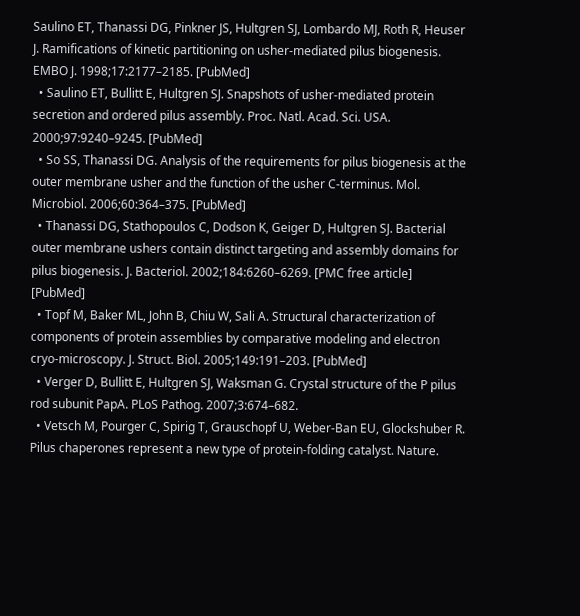Saulino ET, Thanassi DG, Pinkner JS, Hultgren SJ, Lombardo MJ, Roth R, Heuser J. Ramifications of kinetic partitioning on usher-mediated pilus biogenesis. EMBO J. 1998;17:2177–2185. [PubMed]
  • Saulino ET, Bullitt E, Hultgren SJ. Snapshots of usher-mediated protein secretion and ordered pilus assembly. Proc. Natl. Acad. Sci. USA. 2000;97:9240–9245. [PubMed]
  • So SS, Thanassi DG. Analysis of the requirements for pilus biogenesis at the outer membrane usher and the function of the usher C-terminus. Mol. Microbiol. 2006;60:364–375. [PubMed]
  • Thanassi DG, Stathopoulos C, Dodson K, Geiger D, Hultgren SJ. Bacterial outer membrane ushers contain distinct targeting and assembly domains for pilus biogenesis. J. Bacteriol. 2002;184:6260–6269. [PMC free article] [PubMed]
  • Topf M, Baker ML, John B, Chiu W, Sali A. Structural characterization of components of protein assemblies by comparative modeling and electron cryo-microscopy. J. Struct. Biol. 2005;149:191–203. [PubMed]
  • Verger D, Bullitt E, Hultgren SJ, Waksman G. Crystal structure of the P pilus rod subunit PapA. PLoS Pathog. 2007;3:674–682.
  • Vetsch M, Pourger C, Spirig T, Grauschopf U, Weber-Ban EU, Glockshuber R. Pilus chaperones represent a new type of protein-folding catalyst. Nature.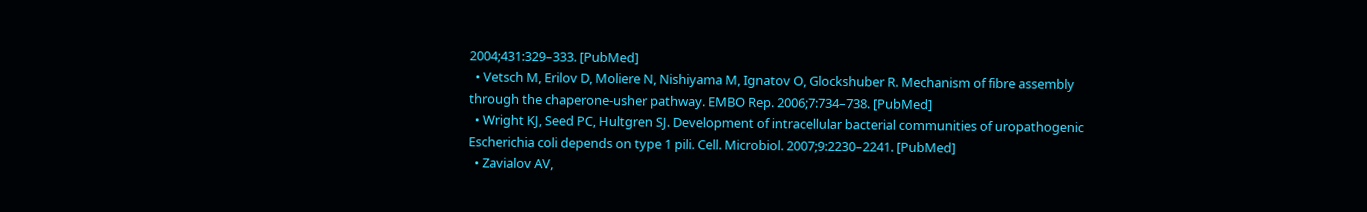2004;431:329–333. [PubMed]
  • Vetsch M, Erilov D, Moliere N, Nishiyama M, Ignatov O, Glockshuber R. Mechanism of fibre assembly through the chaperone-usher pathway. EMBO Rep. 2006;7:734–738. [PubMed]
  • Wright KJ, Seed PC, Hultgren SJ. Development of intracellular bacterial communities of uropathogenic Escherichia coli depends on type 1 pili. Cell. Microbiol. 2007;9:2230–2241. [PubMed]
  • Zavialov AV,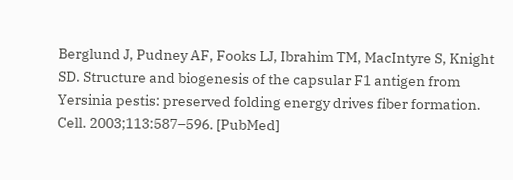Berglund J, Pudney AF, Fooks LJ, Ibrahim TM, MacIntyre S, Knight SD. Structure and biogenesis of the capsular F1 antigen from Yersinia pestis: preserved folding energy drives fiber formation. Cell. 2003;113:587–596. [PubMed]